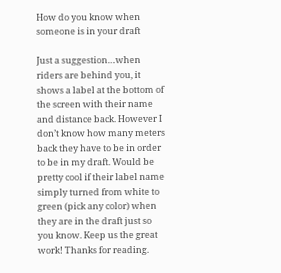How do you know when someone is in your draft

Just a suggestion…when riders are behind you, it shows a label at the bottom of the screen with their name and distance back. However I don’t know how many meters back they have to be in order to be in my draft. Would be pretty cool if their label name simply turned from white to green (pick any color) when they are in the draft just so you know. Keep us the great work! Thanks for reading.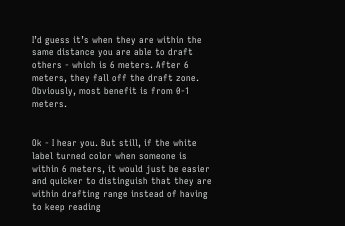I’d guess it’s when they are within the same distance you are able to draft others - which is 6 meters. After 6 meters, they fall off the draft zone. Obviously, most benefit is from 0-1 meters.


Ok - I hear you. But still, if the white label turned color when someone is within 6 meters, it would just be easier and quicker to distinguish that they are within drafting range instead of having to keep reading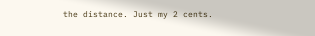the distance. Just my 2 cents.